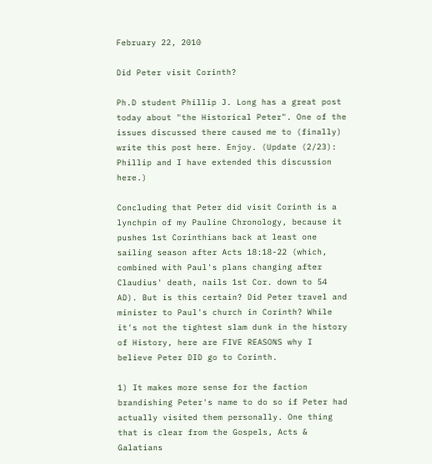February 22, 2010

Did Peter visit Corinth?

Ph.D student Phillip J. Long has a great post today about "the Historical Peter". One of the issues discussed there caused me to (finally) write this post here. Enjoy. (Update (2/23): Phillip and I have extended this discussion here.)

Concluding that Peter did visit Corinth is a lynchpin of my Pauline Chronology, because it pushes 1st Corinthians back at least one sailing season after Acts 18:18-22 (which, combined with Paul's plans changing after Claudius' death, nails 1st Cor. down to 54 AD). But is this certain? Did Peter travel and minister to Paul's church in Corinth? While it's not the tightest slam dunk in the history of History, here are FIVE REASONS why I believe Peter DID go to Corinth.

1) It makes more sense for the faction brandishing Peter's name to do so if Peter had actually visited them personally. One thing that is clear from the Gospels, Acts & Galatians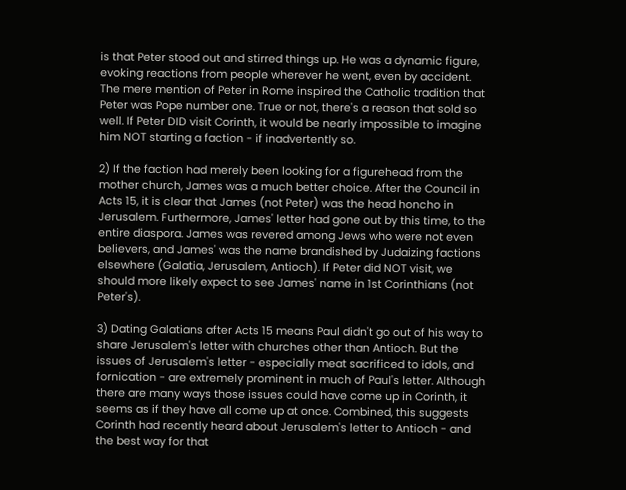is that Peter stood out and stirred things up. He was a dynamic figure, evoking reactions from people wherever he went, even by accident. The mere mention of Peter in Rome inspired the Catholic tradition that Peter was Pope number one. True or not, there's a reason that sold so well. If Peter DID visit Corinth, it would be nearly impossible to imagine him NOT starting a faction - if inadvertently so.

2) If the faction had merely been looking for a figurehead from the mother church, James was a much better choice. After the Council in Acts 15, it is clear that James (not Peter) was the head honcho in Jerusalem. Furthermore, James' letter had gone out by this time, to the entire diaspora. James was revered among Jews who were not even believers, and James' was the name brandished by Judaizing factions elsewhere (Galatia, Jerusalem, Antioch). If Peter did NOT visit, we should more likely expect to see James' name in 1st Corinthians (not Peter's).

3) Dating Galatians after Acts 15 means Paul didn't go out of his way to share Jerusalem's letter with churches other than Antioch. But the issues of Jerusalem's letter - especially meat sacrificed to idols, and fornication - are extremely prominent in much of Paul's letter. Although there are many ways those issues could have come up in Corinth, it seems as if they have all come up at once. Combined, this suggests Corinth had recently heard about Jerusalem's letter to Antioch - and the best way for that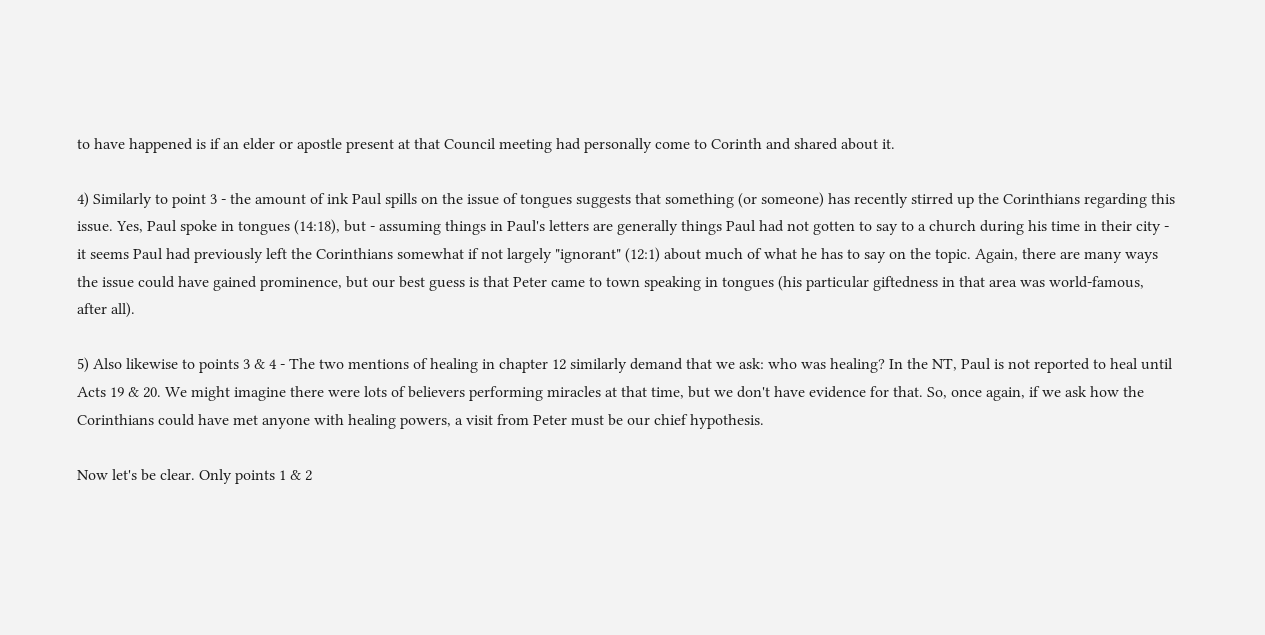to have happened is if an elder or apostle present at that Council meeting had personally come to Corinth and shared about it.

4) Similarly to point 3 - the amount of ink Paul spills on the issue of tongues suggests that something (or someone) has recently stirred up the Corinthians regarding this issue. Yes, Paul spoke in tongues (14:18), but - assuming things in Paul's letters are generally things Paul had not gotten to say to a church during his time in their city - it seems Paul had previously left the Corinthians somewhat if not largely "ignorant" (12:1) about much of what he has to say on the topic. Again, there are many ways the issue could have gained prominence, but our best guess is that Peter came to town speaking in tongues (his particular giftedness in that area was world-famous, after all).

5) Also likewise to points 3 & 4 - The two mentions of healing in chapter 12 similarly demand that we ask: who was healing? In the NT, Paul is not reported to heal until Acts 19 & 20. We might imagine there were lots of believers performing miracles at that time, but we don't have evidence for that. So, once again, if we ask how the Corinthians could have met anyone with healing powers, a visit from Peter must be our chief hypothesis.

Now let's be clear. Only points 1 & 2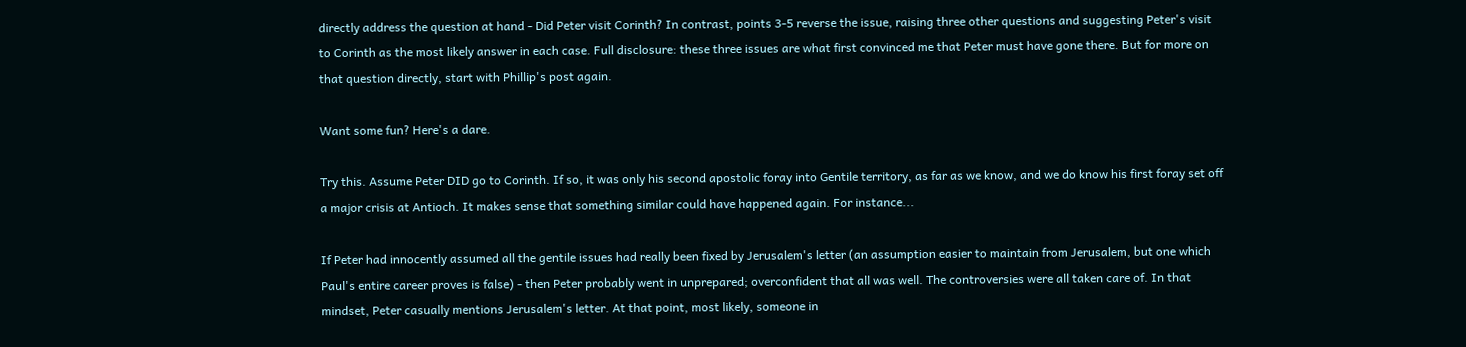directly address the question at hand - Did Peter visit Corinth? In contrast, points 3-5 reverse the issue, raising three other questions and suggesting Peter's visit to Corinth as the most likely answer in each case. Full disclosure: these three issues are what first convinced me that Peter must have gone there. But for more on that question directly, start with Phillip's post again.

Want some fun? Here's a dare.

Try this. Assume Peter DID go to Corinth. If so, it was only his second apostolic foray into Gentile territory, as far as we know, and we do know his first foray set off a major crisis at Antioch. It makes sense that something similar could have happened again. For instance...

If Peter had innocently assumed all the gentile issues had really been fixed by Jerusalem's letter (an assumption easier to maintain from Jerusalem, but one which Paul's entire career proves is false) - then Peter probably went in unprepared; overconfident that all was well. The controversies were all taken care of. In that mindset, Peter casually mentions Jerusalem's letter. At that point, most likely, someone in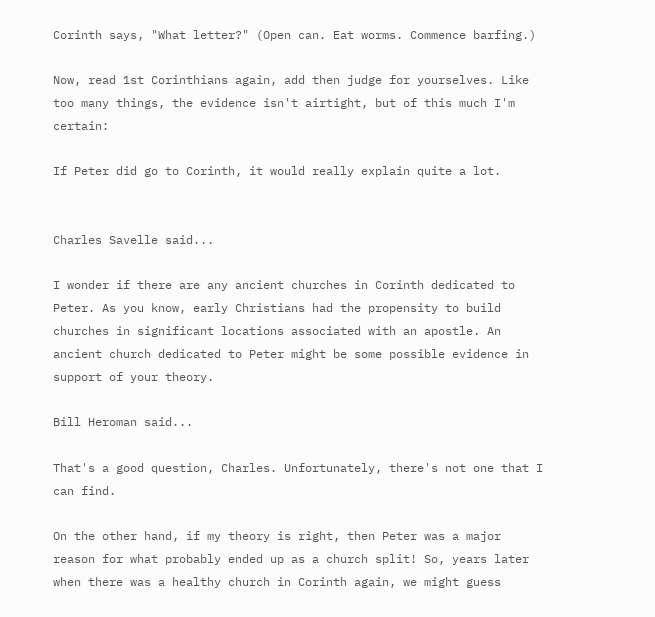Corinth says, "What letter?" (Open can. Eat worms. Commence barfing.)

Now, read 1st Corinthians again, add then judge for yourselves. Like too many things, the evidence isn't airtight, but of this much I'm certain:

If Peter did go to Corinth, it would really explain quite a lot.


Charles Savelle said...

I wonder if there are any ancient churches in Corinth dedicated to Peter. As you know, early Christians had the propensity to build churches in significant locations associated with an apostle. An ancient church dedicated to Peter might be some possible evidence in support of your theory.

Bill Heroman said...

That's a good question, Charles. Unfortunately, there's not one that I can find.

On the other hand, if my theory is right, then Peter was a major reason for what probably ended up as a church split! So, years later when there was a healthy church in Corinth again, we might guess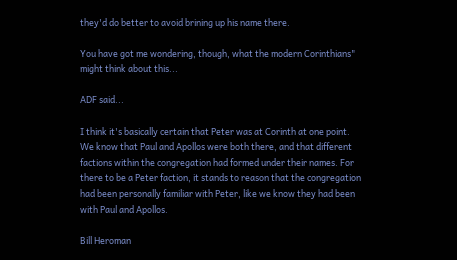they'd do better to avoid brining up his name there.

You have got me wondering, though, what the modern Corinthians" might think about this...

ADF said...

I think it's basically certain that Peter was at Corinth at one point. We know that Paul and Apollos were both there, and that different factions within the congregation had formed under their names. For there to be a Peter faction, it stands to reason that the congregation had been personally familiar with Peter, like we know they had been with Paul and Apollos.

Bill Heroman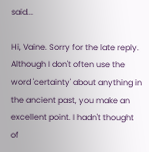said...

Hi, Vaine. Sorry for the late reply. Although I don't often use the word 'certainty' about anything in the ancient past, you make an excellent point. I hadn't thought of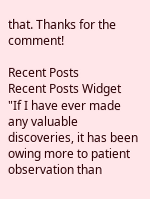that. Thanks for the comment!

Recent Posts
Recent Posts Widget
"If I have ever made any valuable discoveries, it has been owing more to patient observation than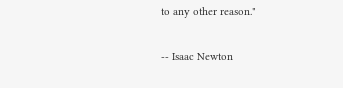to any other reason."

-- Isaac Newton